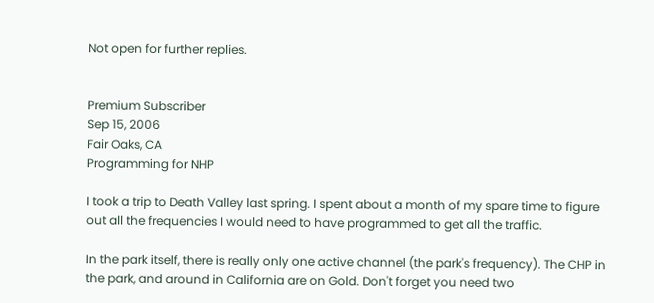Not open for further replies.


Premium Subscriber
Sep 15, 2006
Fair Oaks, CA
Programming for NHP

I took a trip to Death Valley last spring. I spent about a month of my spare time to figure out all the frequencies I would need to have programmed to get all the traffic.

In the park itself, there is really only one active channel (the park's frequency). The CHP in the park, and around in California are on Gold. Don't forget you need two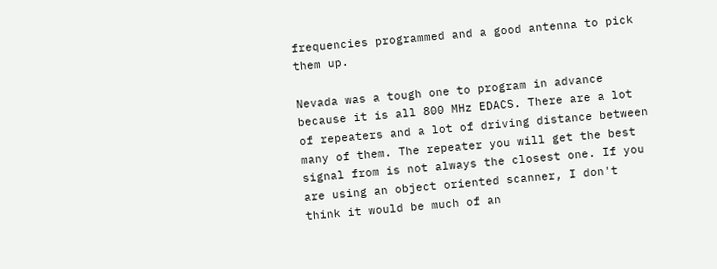frequencies programmed and a good antenna to pick them up.

Nevada was a tough one to program in advance because it is all 800 MHz EDACS. There are a lot of repeaters and a lot of driving distance between many of them. The repeater you will get the best signal from is not always the closest one. If you are using an object oriented scanner, I don't think it would be much of an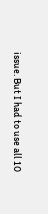issue. But I had to use all 10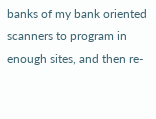banks of my bank oriented scanners to program in enough sites, and then re-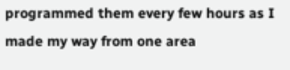programmed them every few hours as I made my way from one area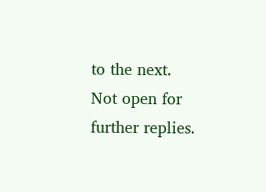to the next.
Not open for further replies.